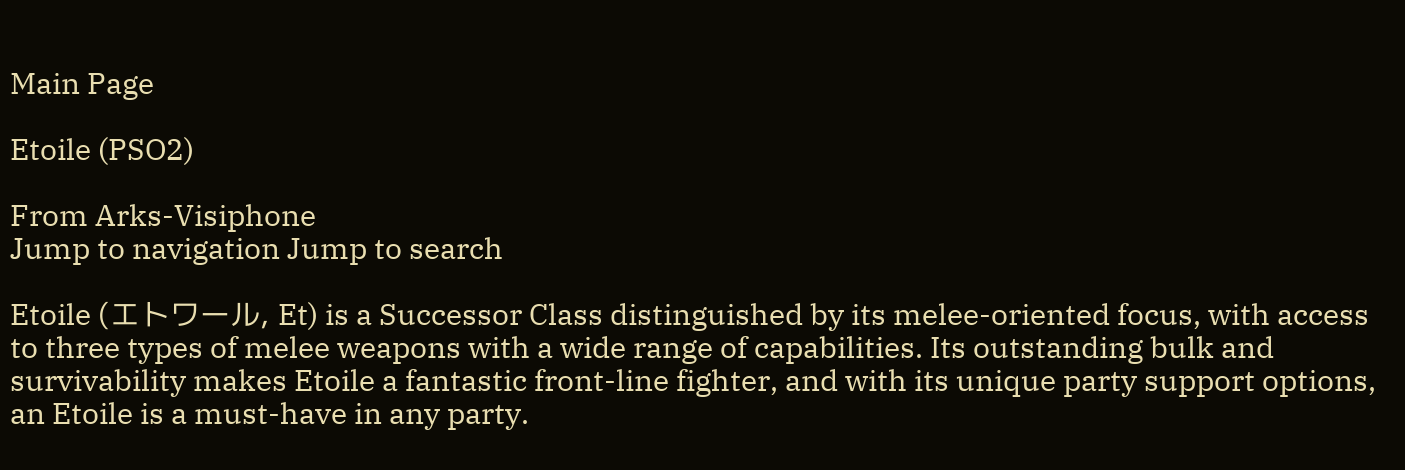Main Page

Etoile (PSO2)

From Arks-Visiphone
Jump to navigation Jump to search

Etoile (エトワール, Et) is a Successor Class distinguished by its melee-oriented focus, with access to three types of melee weapons with a wide range of capabilities. Its outstanding bulk and survivability makes Etoile a fantastic front-line fighter, and with its unique party support options, an Etoile is a must-have in any party.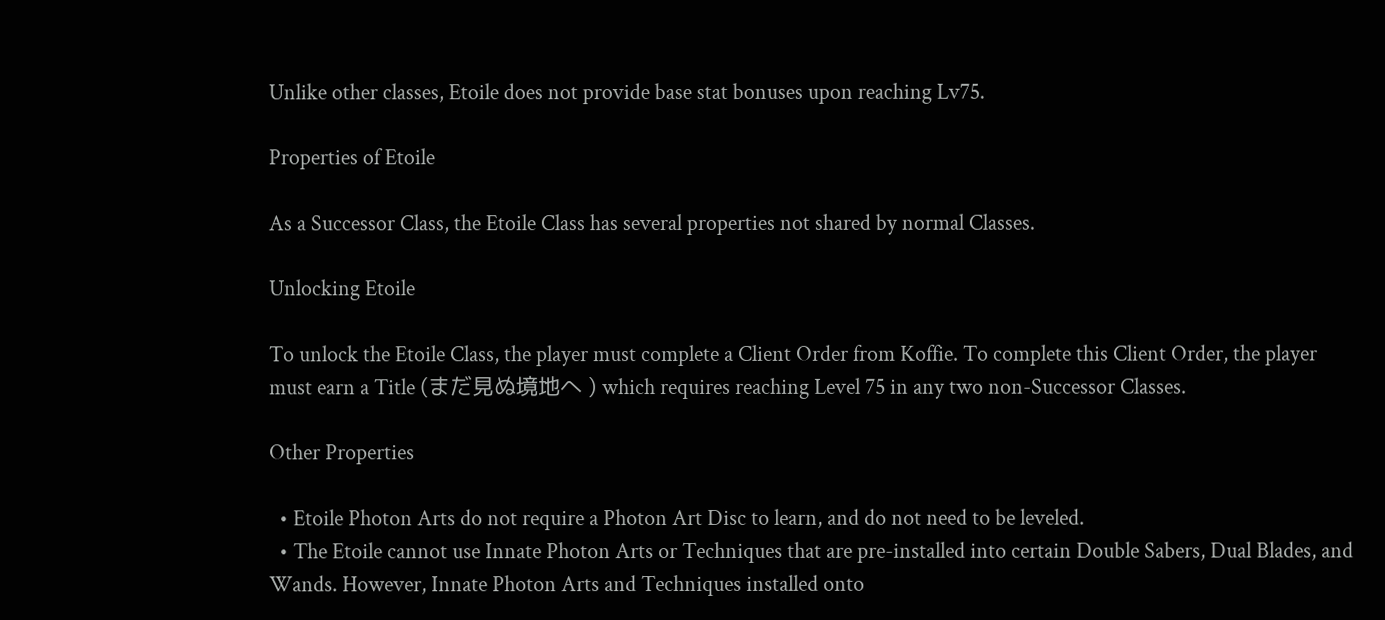Unlike other classes, Etoile does not provide base stat bonuses upon reaching Lv75.

Properties of Etoile

As a Successor Class, the Etoile Class has several properties not shared by normal Classes.

Unlocking Etoile

To unlock the Etoile Class, the player must complete a Client Order from Koffie. To complete this Client Order, the player must earn a Title (まだ見ぬ境地へ ) which requires reaching Level 75 in any two non-Successor Classes.

Other Properties

  • Etoile Photon Arts do not require a Photon Art Disc to learn, and do not need to be leveled.
  • The Etoile cannot use Innate Photon Arts or Techniques that are pre-installed into certain Double Sabers, Dual Blades, and Wands. However, Innate Photon Arts and Techniques installed onto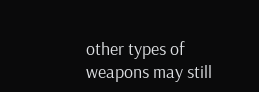other types of weapons may still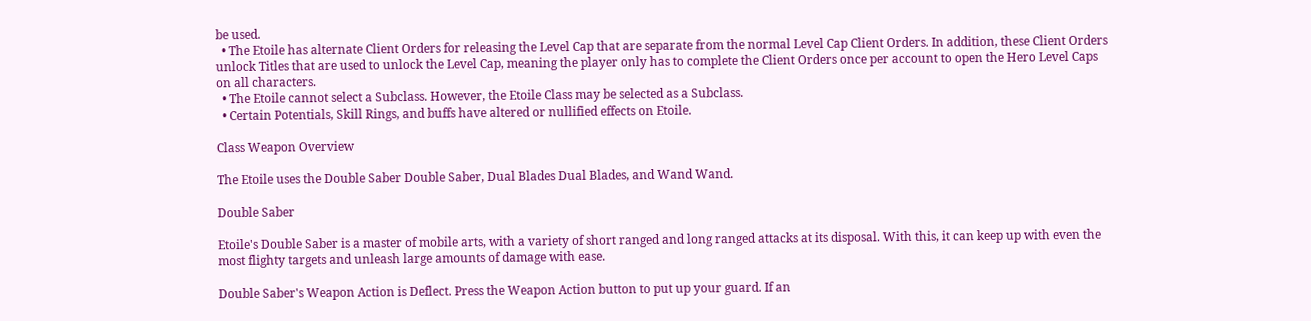be used.
  • The Etoile has alternate Client Orders for releasing the Level Cap that are separate from the normal Level Cap Client Orders. In addition, these Client Orders unlock Titles that are used to unlock the Level Cap, meaning the player only has to complete the Client Orders once per account to open the Hero Level Caps on all characters.
  • The Etoile cannot select a Subclass. However, the Etoile Class may be selected as a Subclass.
  • Certain Potentials, Skill Rings, and buffs have altered or nullified effects on Etoile.

Class Weapon Overview

The Etoile uses the Double Saber Double Saber, Dual Blades Dual Blades, and Wand Wand.

Double Saber

Etoile's Double Saber is a master of mobile arts, with a variety of short ranged and long ranged attacks at its disposal. With this, it can keep up with even the most flighty targets and unleash large amounts of damage with ease.

Double Saber's Weapon Action is Deflect. Press the Weapon Action button to put up your guard. If an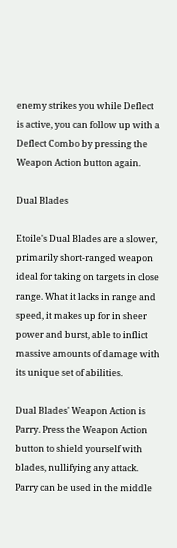enemy strikes you while Deflect is active, you can follow up with a Deflect Combo by pressing the Weapon Action button again.

Dual Blades

Etoile's Dual Blades are a slower, primarily short-ranged weapon ideal for taking on targets in close range. What it lacks in range and speed, it makes up for in sheer power and burst, able to inflict massive amounts of damage with its unique set of abilities.

Dual Blades' Weapon Action is Parry. Press the Weapon Action button to shield yourself with blades, nullifying any attack. Parry can be used in the middle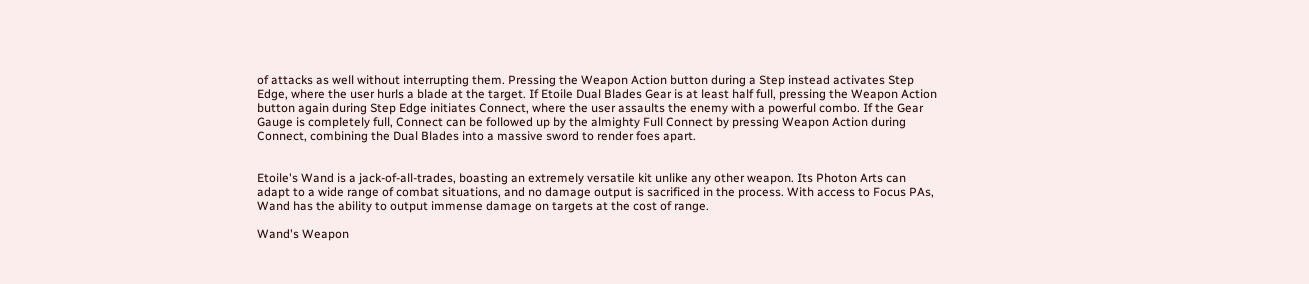of attacks as well without interrupting them. Pressing the Weapon Action button during a Step instead activates Step Edge, where the user hurls a blade at the target. If Etoile Dual Blades Gear is at least half full, pressing the Weapon Action button again during Step Edge initiates Connect, where the user assaults the enemy with a powerful combo. If the Gear Gauge is completely full, Connect can be followed up by the almighty Full Connect by pressing Weapon Action during Connect, combining the Dual Blades into a massive sword to render foes apart.


Etoile's Wand is a jack-of-all-trades, boasting an extremely versatile kit unlike any other weapon. Its Photon Arts can adapt to a wide range of combat situations, and no damage output is sacrificed in the process. With access to Focus PAs, Wand has the ability to output immense damage on targets at the cost of range.

Wand's Weapon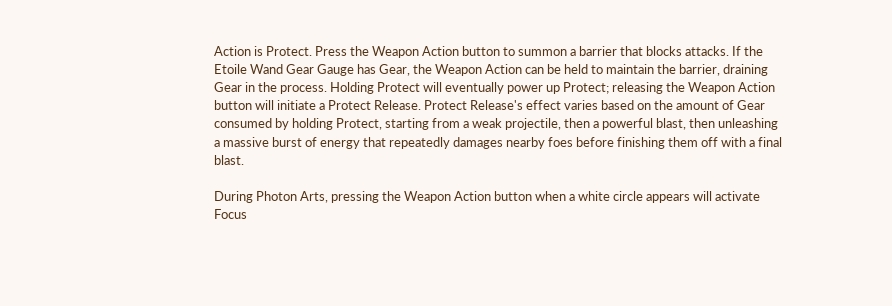Action is Protect. Press the Weapon Action button to summon a barrier that blocks attacks. If the Etoile Wand Gear Gauge has Gear, the Weapon Action can be held to maintain the barrier, draining Gear in the process. Holding Protect will eventually power up Protect; releasing the Weapon Action button will initiate a Protect Release. Protect Release's effect varies based on the amount of Gear consumed by holding Protect, starting from a weak projectile, then a powerful blast, then unleashing a massive burst of energy that repeatedly damages nearby foes before finishing them off with a final blast.

During Photon Arts, pressing the Weapon Action button when a white circle appears will activate Focus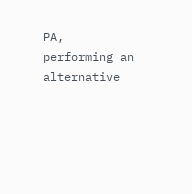PA, performing an alternative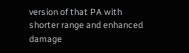version of that PA with shorter range and enhanced damage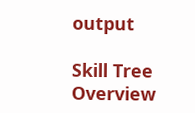output

Skill Tree Overview